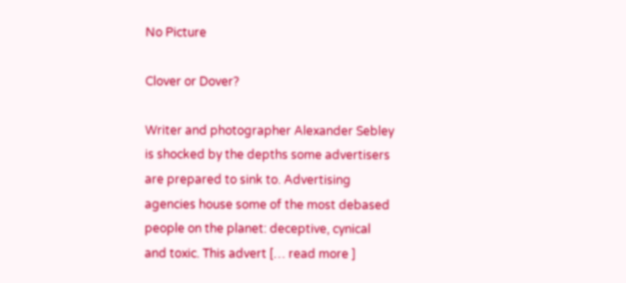No Picture

Clover or Dover?

Writer and photographer Alexander Sebley is shocked by the depths some advertisers are prepared to sink to. Advertising agencies house some of the most debased people on the planet: deceptive, cynical and toxic. This advert [… read more ]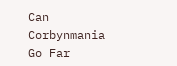Can Corbynmania Go Far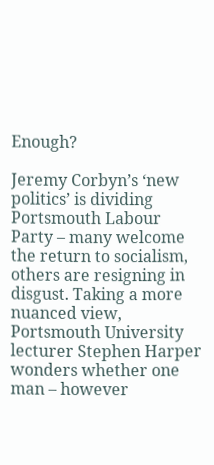Enough?

Jeremy Corbyn’s ‘new politics’ is dividing Portsmouth Labour Party – many welcome the return to socialism, others are resigning in disgust. Taking a more nuanced view, Portsmouth University lecturer Stephen Harper wonders whether one man – however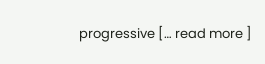progressive [… read more ]